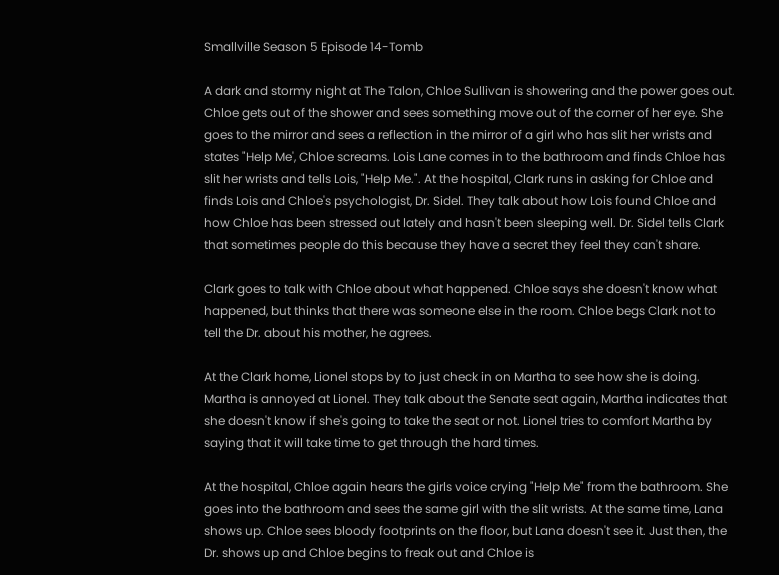Smallville Season 5 Episode 14-Tomb

A dark and stormy night at The Talon, Chloe Sullivan is showering and the power goes out. Chloe gets out of the shower and sees something move out of the corner of her eye. She goes to the mirror and sees a reflection in the mirror of a girl who has slit her wrists and states "Help Me', Chloe screams. Lois Lane comes in to the bathroom and finds Chloe has slit her wrists and tells Lois, "Help Me.". At the hospital, Clark runs in asking for Chloe and finds Lois and Chloe's psychologist, Dr. Sidel. They talk about how Lois found Chloe and how Chloe has been stressed out lately and hasn't been sleeping well. Dr. Sidel tells Clark that sometimes people do this because they have a secret they feel they can't share.

Clark goes to talk with Chloe about what happened. Chloe says she doesn't know what happened, but thinks that there was someone else in the room. Chloe begs Clark not to tell the Dr. about his mother, he agrees.

At the Clark home, Lionel stops by to just check in on Martha to see how she is doing. Martha is annoyed at Lionel. They talk about the Senate seat again, Martha indicates that she doesn't know if she's going to take the seat or not. Lionel tries to comfort Martha by saying that it will take time to get through the hard times.

At the hospital, Chloe again hears the girls voice crying "Help Me" from the bathroom. She goes into the bathroom and sees the same girl with the slit wrists. At the same time, Lana shows up. Chloe sees bloody footprints on the floor, but Lana doesn't see it. Just then, the Dr. shows up and Chloe begins to freak out and Chloe is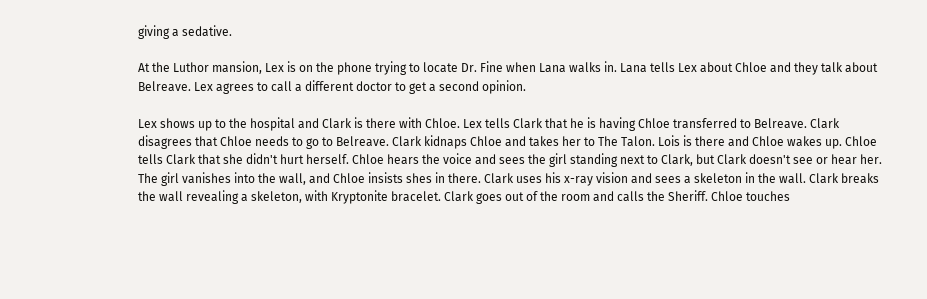giving a sedative.

At the Luthor mansion, Lex is on the phone trying to locate Dr. Fine when Lana walks in. Lana tells Lex about Chloe and they talk about Belreave. Lex agrees to call a different doctor to get a second opinion.

Lex shows up to the hospital and Clark is there with Chloe. Lex tells Clark that he is having Chloe transferred to Belreave. Clark disagrees that Chloe needs to go to Belreave. Clark kidnaps Chloe and takes her to The Talon. Lois is there and Chloe wakes up. Chloe tells Clark that she didn't hurt herself. Chloe hears the voice and sees the girl standing next to Clark, but Clark doesn't see or hear her. The girl vanishes into the wall, and Chloe insists shes in there. Clark uses his x-ray vision and sees a skeleton in the wall. Clark breaks the wall revealing a skeleton, with Kryptonite bracelet. Clark goes out of the room and calls the Sheriff. Chloe touches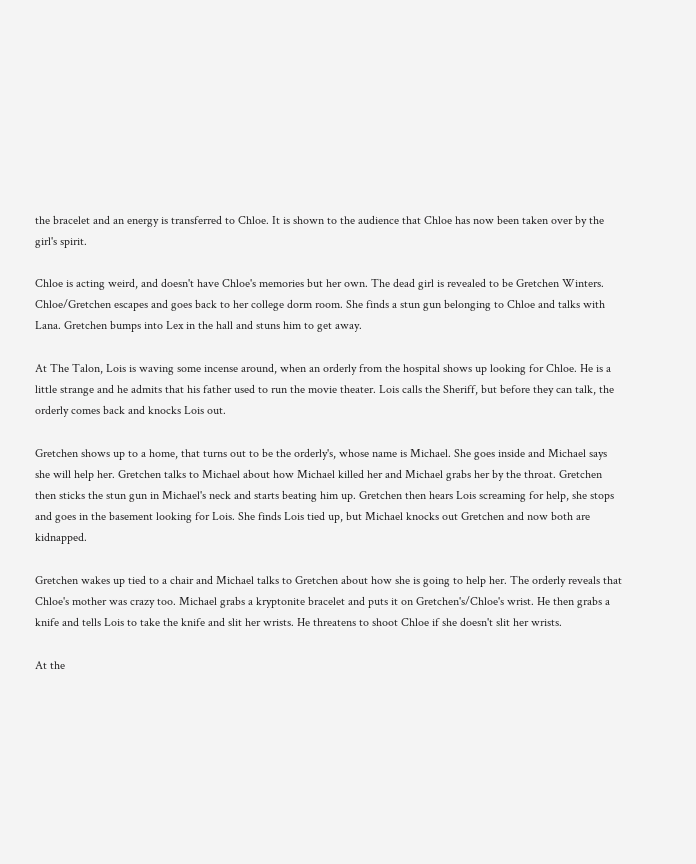the bracelet and an energy is transferred to Chloe. It is shown to the audience that Chloe has now been taken over by the girl's spirit.

Chloe is acting weird, and doesn't have Chloe's memories but her own. The dead girl is revealed to be Gretchen Winters. Chloe/Gretchen escapes and goes back to her college dorm room. She finds a stun gun belonging to Chloe and talks with Lana. Gretchen bumps into Lex in the hall and stuns him to get away.

At The Talon, Lois is waving some incense around, when an orderly from the hospital shows up looking for Chloe. He is a little strange and he admits that his father used to run the movie theater. Lois calls the Sheriff, but before they can talk, the orderly comes back and knocks Lois out.

Gretchen shows up to a home, that turns out to be the orderly's, whose name is Michael. She goes inside and Michael says she will help her. Gretchen talks to Michael about how Michael killed her and Michael grabs her by the throat. Gretchen then sticks the stun gun in Michael's neck and starts beating him up. Gretchen then hears Lois screaming for help, she stops and goes in the basement looking for Lois. She finds Lois tied up, but Michael knocks out Gretchen and now both are kidnapped.

Gretchen wakes up tied to a chair and Michael talks to Gretchen about how she is going to help her. The orderly reveals that Chloe's mother was crazy too. Michael grabs a kryptonite bracelet and puts it on Gretchen's/Chloe's wrist. He then grabs a knife and tells Lois to take the knife and slit her wrists. He threatens to shoot Chloe if she doesn't slit her wrists.

At the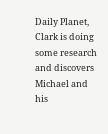Daily Planet, Clark is doing some research and discovers Michael and his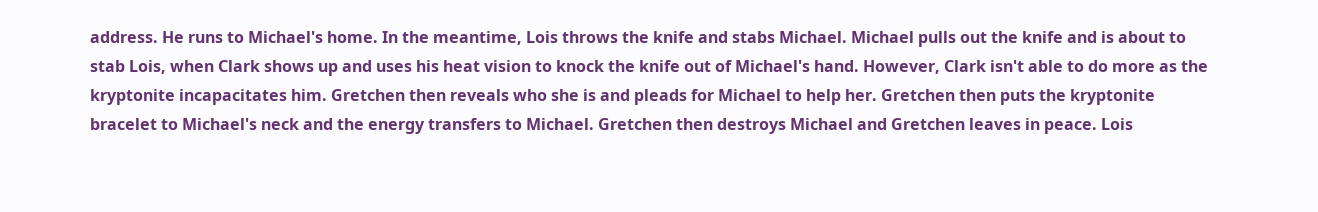address. He runs to Michael's home. In the meantime, Lois throws the knife and stabs Michael. Michael pulls out the knife and is about to stab Lois, when Clark shows up and uses his heat vision to knock the knife out of Michael's hand. However, Clark isn't able to do more as the kryptonite incapacitates him. Gretchen then reveals who she is and pleads for Michael to help her. Gretchen then puts the kryptonite bracelet to Michael's neck and the energy transfers to Michael. Gretchen then destroys Michael and Gretchen leaves in peace. Lois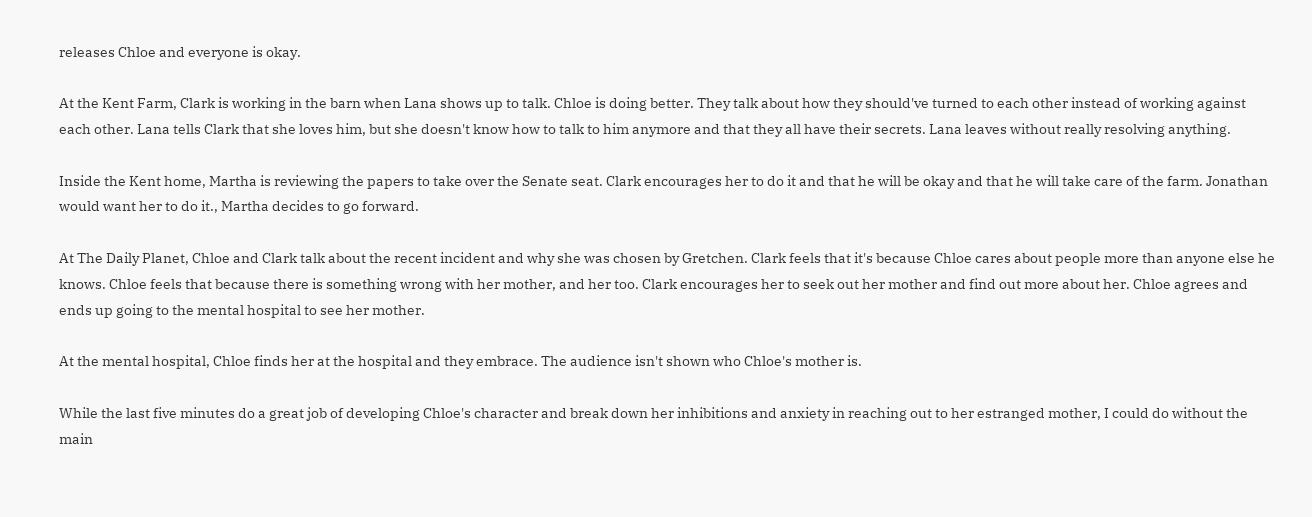releases Chloe and everyone is okay.

At the Kent Farm, Clark is working in the barn when Lana shows up to talk. Chloe is doing better. They talk about how they should've turned to each other instead of working against each other. Lana tells Clark that she loves him, but she doesn't know how to talk to him anymore and that they all have their secrets. Lana leaves without really resolving anything.

Inside the Kent home, Martha is reviewing the papers to take over the Senate seat. Clark encourages her to do it and that he will be okay and that he will take care of the farm. Jonathan would want her to do it., Martha decides to go forward.

At The Daily Planet, Chloe and Clark talk about the recent incident and why she was chosen by Gretchen. Clark feels that it's because Chloe cares about people more than anyone else he knows. Chloe feels that because there is something wrong with her mother, and her too. Clark encourages her to seek out her mother and find out more about her. Chloe agrees and ends up going to the mental hospital to see her mother.

At the mental hospital, Chloe finds her at the hospital and they embrace. The audience isn't shown who Chloe's mother is.

While the last five minutes do a great job of developing Chloe's character and break down her inhibitions and anxiety in reaching out to her estranged mother, I could do without the main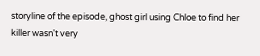storyline of the episode, ghost girl using Chloe to find her killer wasn't very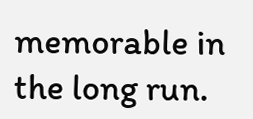memorable in the long run.